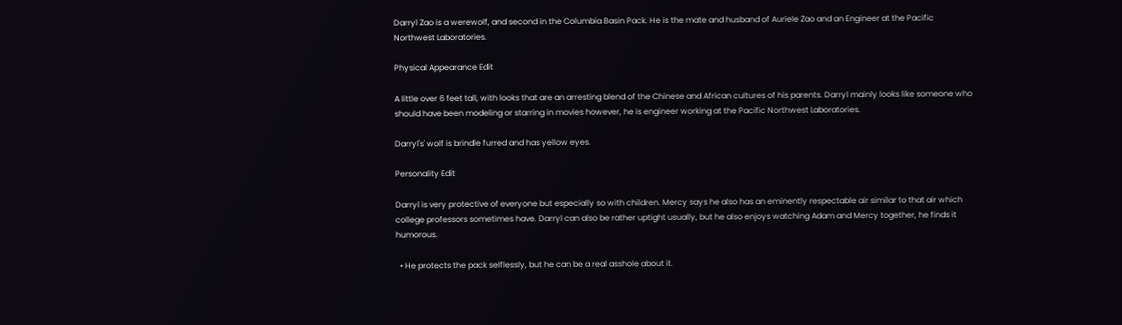Darryl Zao is a werewolf, and second in the Columbia Basin Pack. He is the mate and husband of Auriele Zao and an Engineer at the Pacific Northwest Laboratories.

Physical Appearance Edit

A little over 6 feet tall, with looks that are an arresting blend of the Chinese and African cultures of his parents. Darryl mainly looks like someone who should have been modeling or starring in movies however, he is engineer working at the Pacific Northwest Laboratories.

Darryl's' wolf is brindle furred and has yellow eyes.

Personality Edit

Darryl is very protective of everyone but especially so with children. Mercy says he also has an eminently respectable air similar to that air which college professors sometimes have. Darryl can also be rather uptight usually, but he also enjoys watching Adam and Mercy together, he finds it humorous.

  • He protects the pack selflessly, but he can be a real asshole about it.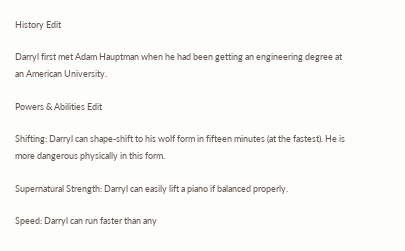History Edit

Darryl first met Adam Hauptman when he had been getting an engineering degree at an American University.

Powers & Abilities Edit

Shifting: Darryl can shape-shift to his wolf form in fifteen minutes (at the fastest). He is more dangerous physically in this form.

Supernatural Strength: Darryl can easily lift a piano if balanced properly.

Speed: Darryl can run faster than any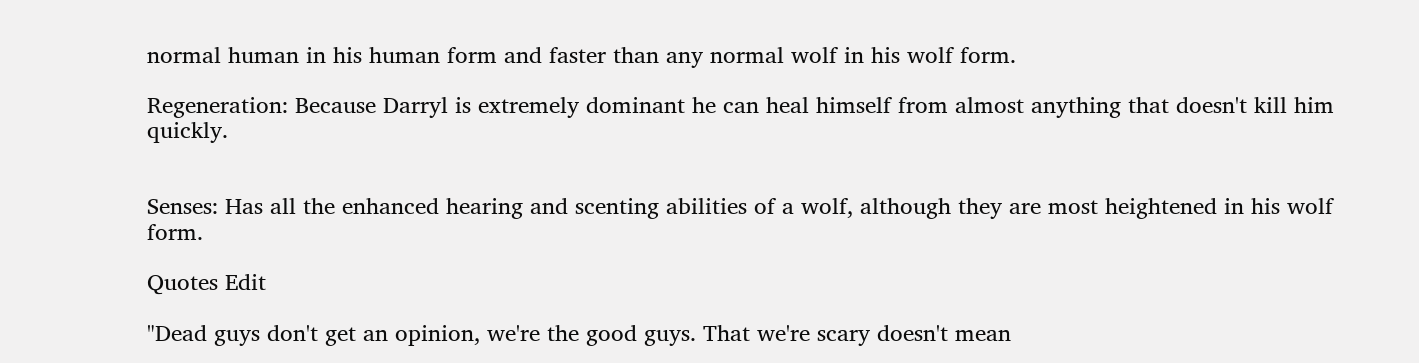normal human in his human form and faster than any normal wolf in his wolf form.

Regeneration: Because Darryl is extremely dominant he can heal himself from almost anything that doesn't kill him quickly.


Senses: Has all the enhanced hearing and scenting abilities of a wolf, although they are most heightened in his wolf form.

Quotes Edit

"Dead guys don't get an opinion, we're the good guys. That we're scary doesn't mean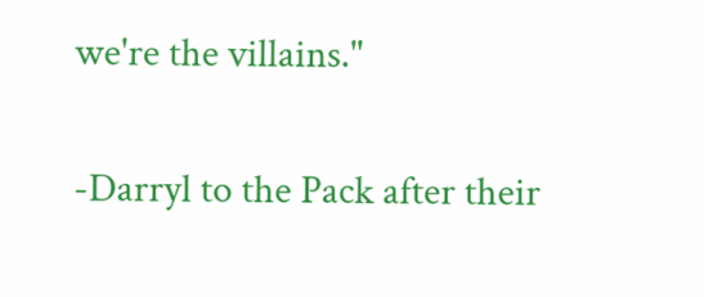we're the villains."

-Darryl to the Pack after their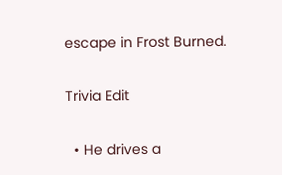escape in Frost Burned.

Trivia Edit

  • He drives a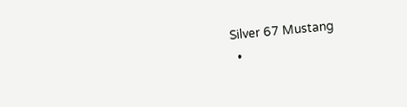Silver 67 Mustang
  •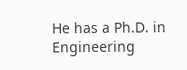He has a Ph.D. in Engineering